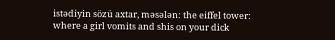istədiyin sözü axtar, məsələn: the eiffel tower:
where a girl vomits and shis on your dick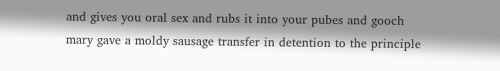and gives you oral sex and rubs it into your pubes and gooch
mary gave a moldy sausage transfer in detention to the principle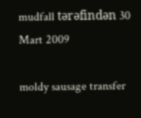mudfall tərəfindən 30 Mart 2009

moldy sausage transfer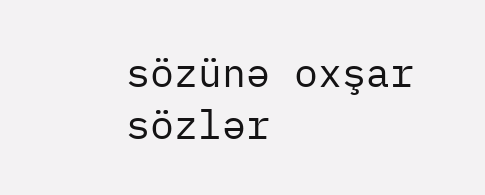sözünə oxşar sözlər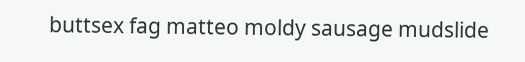buttsex fag matteo moldy sausage mudslide